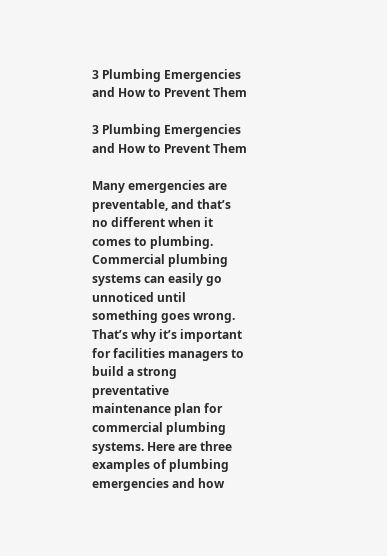3 Plumbing Emergencies and How to Prevent Them

3 Plumbing Emergencies and How to Prevent Them

Many emergencies are preventable, and that’s no different when it comes to plumbing. Commercial plumbing systems can easily go unnoticed until something goes wrong. That’s why it’s important for facilities managers to build a strong preventative maintenance plan for commercial plumbing systems. Here are three examples of plumbing emergencies and how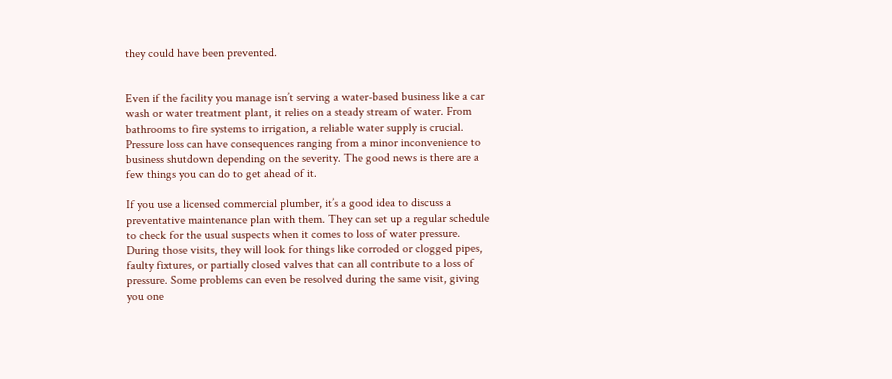they could have been prevented.


Even if the facility you manage isn’t serving a water-based business like a car wash or water treatment plant, it relies on a steady stream of water. From bathrooms to fire systems to irrigation, a reliable water supply is crucial. Pressure loss can have consequences ranging from a minor inconvenience to business shutdown depending on the severity. The good news is there are a few things you can do to get ahead of it.

If you use a licensed commercial plumber, it’s a good idea to discuss a preventative maintenance plan with them. They can set up a regular schedule to check for the usual suspects when it comes to loss of water pressure. During those visits, they will look for things like corroded or clogged pipes, faulty fixtures, or partially closed valves that can all contribute to a loss of pressure. Some problems can even be resolved during the same visit, giving you one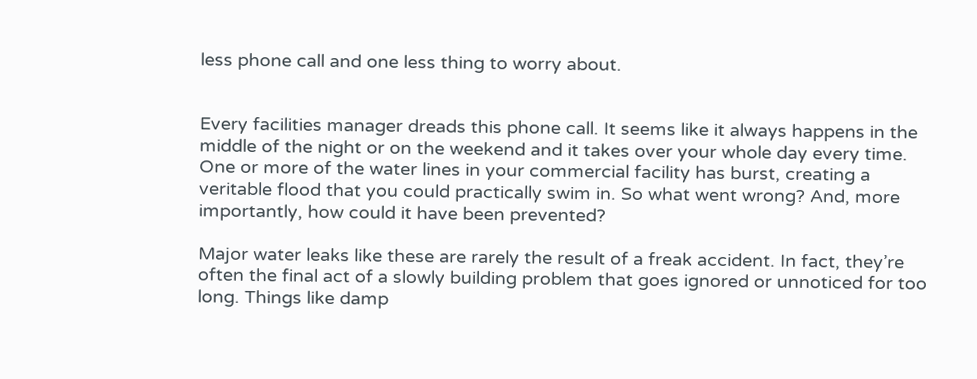less phone call and one less thing to worry about.


Every facilities manager dreads this phone call. It seems like it always happens in the middle of the night or on the weekend and it takes over your whole day every time. One or more of the water lines in your commercial facility has burst, creating a veritable flood that you could practically swim in. So what went wrong? And, more importantly, how could it have been prevented?

Major water leaks like these are rarely the result of a freak accident. In fact, they’re often the final act of a slowly building problem that goes ignored or unnoticed for too long. Things like damp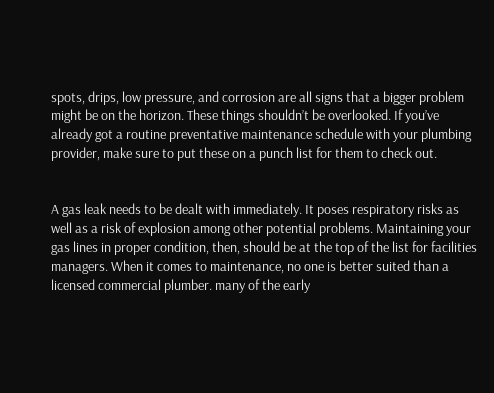spots, drips, low pressure, and corrosion are all signs that a bigger problem might be on the horizon. These things shouldn’t be overlooked. If you’ve already got a routine preventative maintenance schedule with your plumbing provider, make sure to put these on a punch list for them to check out.


A gas leak needs to be dealt with immediately. It poses respiratory risks as well as a risk of explosion among other potential problems. Maintaining your gas lines in proper condition, then, should be at the top of the list for facilities managers. When it comes to maintenance, no one is better suited than a licensed commercial plumber. many of the early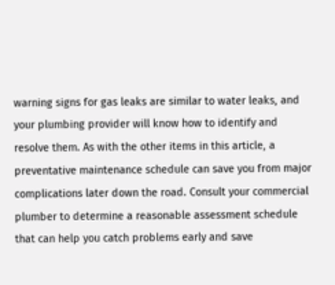warning signs for gas leaks are similar to water leaks, and your plumbing provider will know how to identify and resolve them. As with the other items in this article, a preventative maintenance schedule can save you from major complications later down the road. Consult your commercial plumber to determine a reasonable assessment schedule that can help you catch problems early and save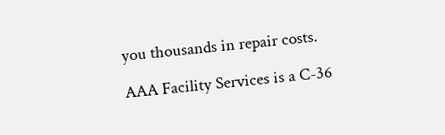you thousands in repair costs.

AAA Facility Services is a C-36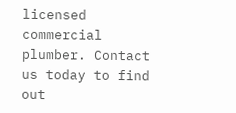licensed commercial plumber. Contact us today to find out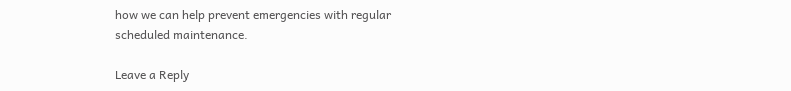how we can help prevent emergencies with regular scheduled maintenance.

Leave a Reply